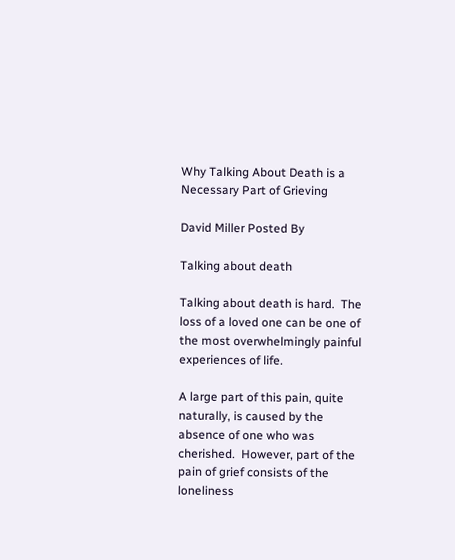Why Talking About Death is a Necessary Part of Grieving

David Miller Posted By

Talking about death

Talking about death is hard.  The loss of a loved one can be one of the most overwhelmingly painful experiences of life.

A large part of this pain, quite naturally, is caused by the absence of one who was cherished.  However, part of the pain of grief consists of the loneliness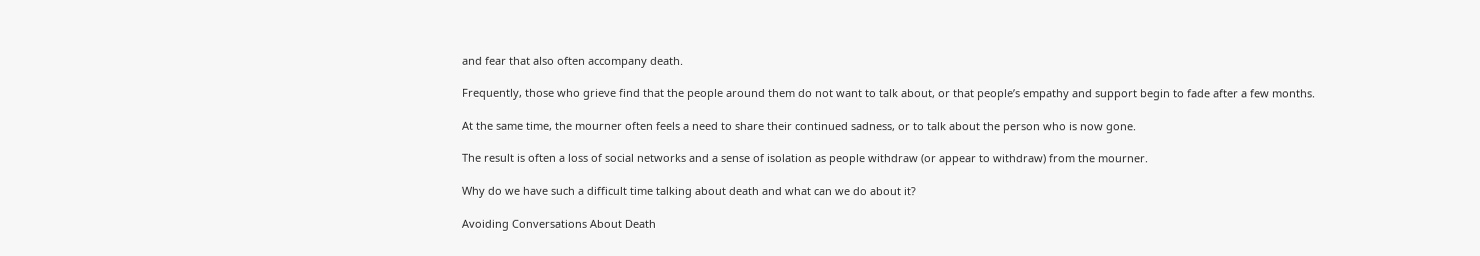and fear that also often accompany death.

Frequently, those who grieve find that the people around them do not want to talk about, or that people’s empathy and support begin to fade after a few months.

At the same time, the mourner often feels a need to share their continued sadness, or to talk about the person who is now gone.

The result is often a loss of social networks and a sense of isolation as people withdraw (or appear to withdraw) from the mourner.

Why do we have such a difficult time talking about death and what can we do about it?

Avoiding Conversations About Death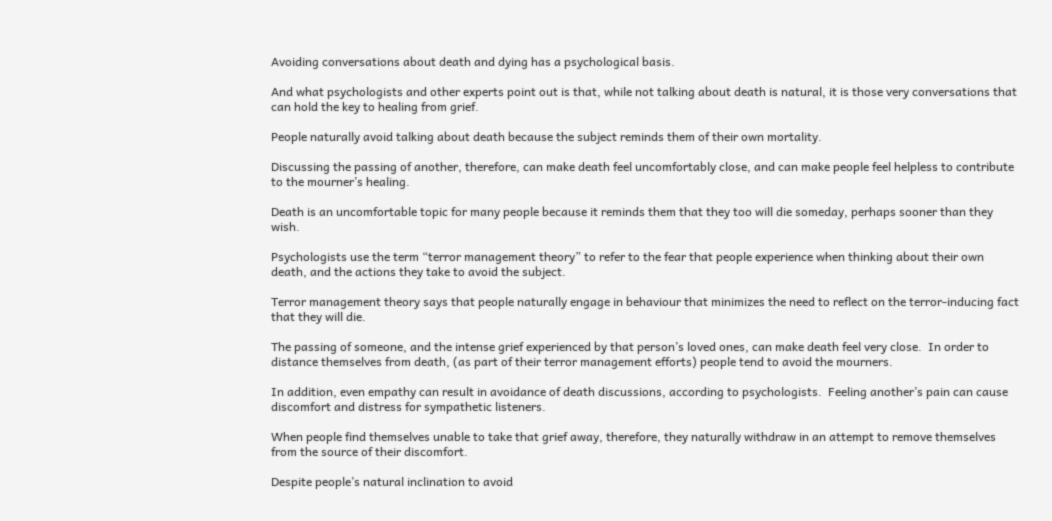Avoiding conversations about death and dying has a psychological basis.

And what psychologists and other experts point out is that, while not talking about death is natural, it is those very conversations that can hold the key to healing from grief.

People naturally avoid talking about death because the subject reminds them of their own mortality.

Discussing the passing of another, therefore, can make death feel uncomfortably close, and can make people feel helpless to contribute to the mourner’s healing.

Death is an uncomfortable topic for many people because it reminds them that they too will die someday, perhaps sooner than they wish.

Psychologists use the term “terror management theory” to refer to the fear that people experience when thinking about their own death, and the actions they take to avoid the subject.

Terror management theory says that people naturally engage in behaviour that minimizes the need to reflect on the terror-inducing fact that they will die.

The passing of someone, and the intense grief experienced by that person’s loved ones, can make death feel very close.  In order to distance themselves from death, (as part of their terror management efforts) people tend to avoid the mourners.

In addition, even empathy can result in avoidance of death discussions, according to psychologists.  Feeling another’s pain can cause discomfort and distress for sympathetic listeners.

When people find themselves unable to take that grief away, therefore, they naturally withdraw in an attempt to remove themselves from the source of their discomfort.

Despite people’s natural inclination to avoid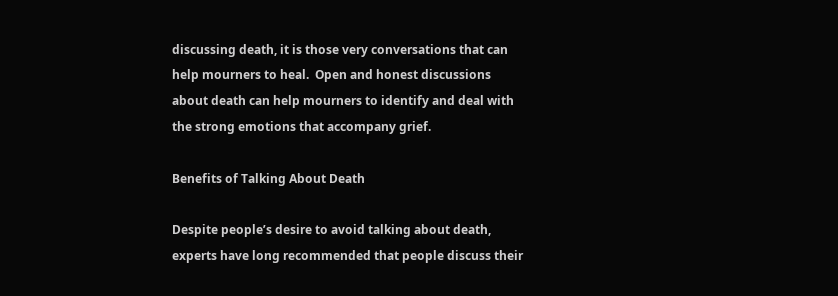discussing death, it is those very conversations that can help mourners to heal.  Open and honest discussions about death can help mourners to identify and deal with the strong emotions that accompany grief.

Benefits of Talking About Death

Despite people’s desire to avoid talking about death, experts have long recommended that people discuss their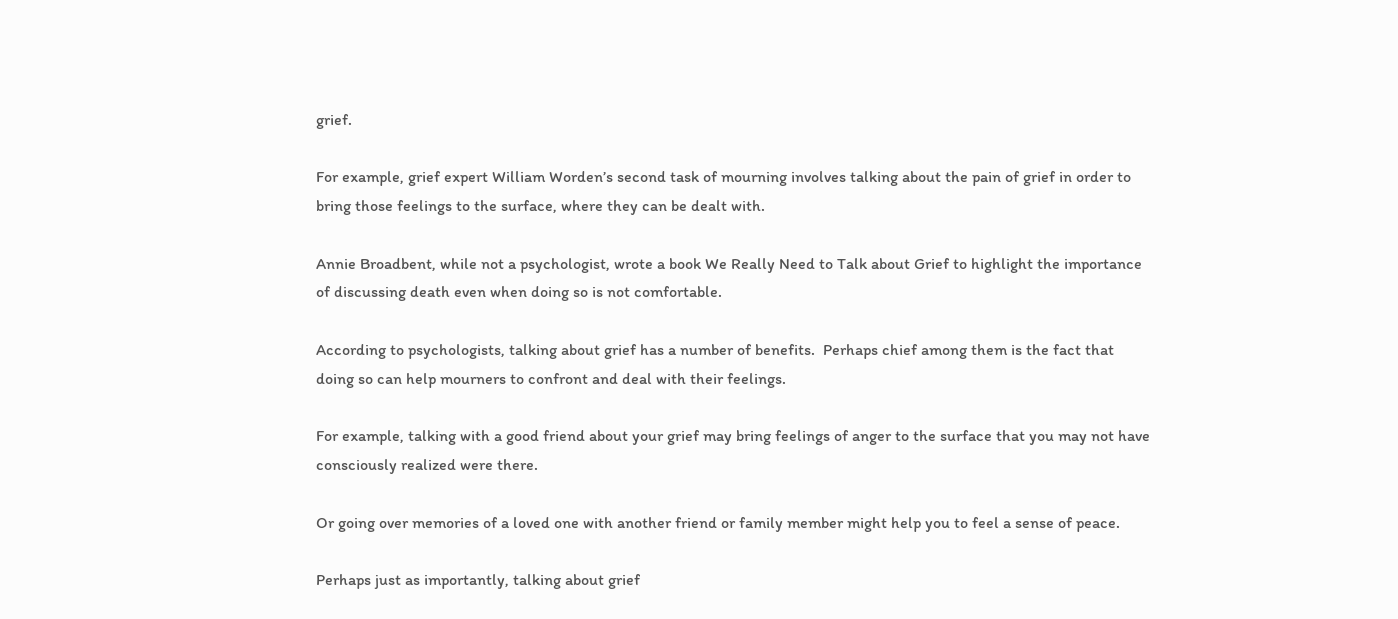grief.

For example, grief expert William Worden’s second task of mourning involves talking about the pain of grief in order to bring those feelings to the surface, where they can be dealt with.

Annie Broadbent, while not a psychologist, wrote a book We Really Need to Talk about Grief to highlight the importance of discussing death even when doing so is not comfortable.

According to psychologists, talking about grief has a number of benefits.  Perhaps chief among them is the fact that doing so can help mourners to confront and deal with their feelings.

For example, talking with a good friend about your grief may bring feelings of anger to the surface that you may not have consciously realized were there.

Or going over memories of a loved one with another friend or family member might help you to feel a sense of peace.

Perhaps just as importantly, talking about grief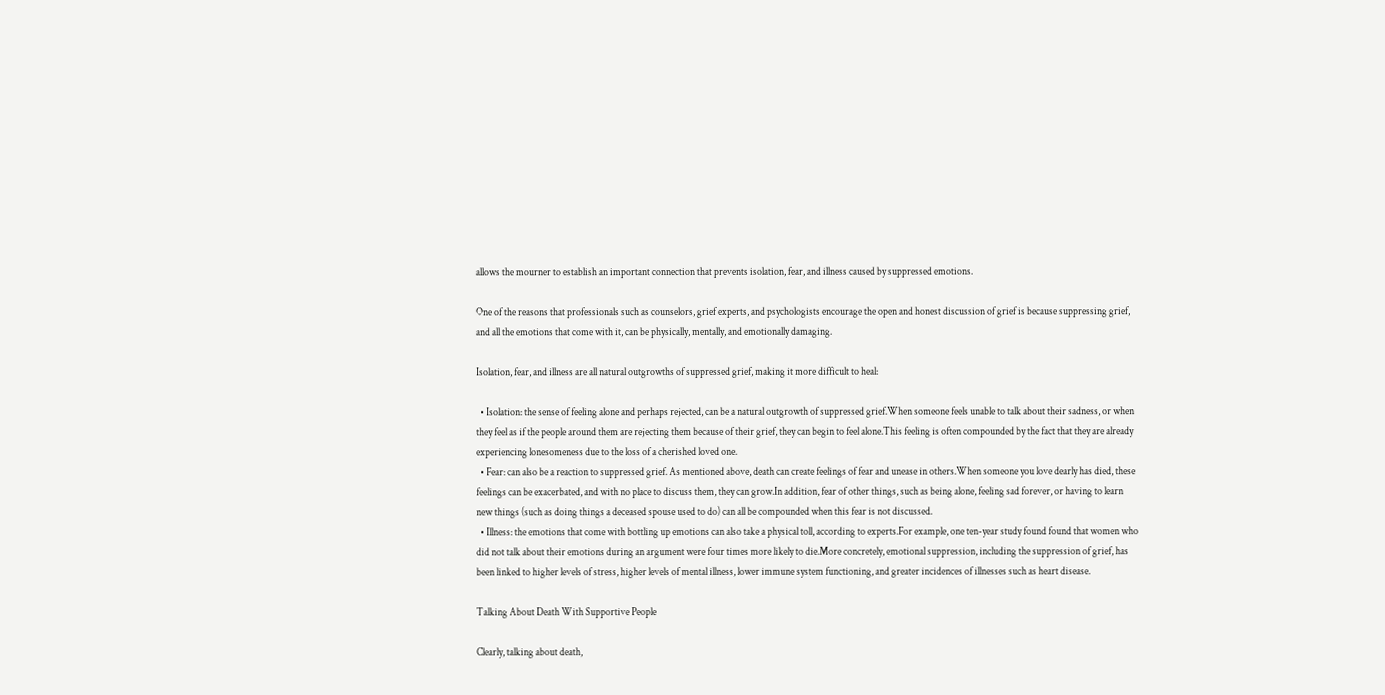allows the mourner to establish an important connection that prevents isolation, fear, and illness caused by suppressed emotions.

One of the reasons that professionals such as counselors, grief experts, and psychologists encourage the open and honest discussion of grief is because suppressing grief, and all the emotions that come with it, can be physically, mentally, and emotionally damaging.

Isolation, fear, and illness are all natural outgrowths of suppressed grief, making it more difficult to heal:

  • Isolation: the sense of feeling alone and perhaps rejected, can be a natural outgrowth of suppressed grief.When someone feels unable to talk about their sadness, or when they feel as if the people around them are rejecting them because of their grief, they can begin to feel alone.This feeling is often compounded by the fact that they are already experiencing lonesomeness due to the loss of a cherished loved one.
  • Fear: can also be a reaction to suppressed grief. As mentioned above, death can create feelings of fear and unease in others.When someone you love dearly has died, these feelings can be exacerbated, and with no place to discuss them, they can grow.In addition, fear of other things, such as being alone, feeling sad forever, or having to learn new things (such as doing things a deceased spouse used to do) can all be compounded when this fear is not discussed.
  • Illness: the emotions that come with bottling up emotions can also take a physical toll, according to experts.For example, one ten-year study found found that women who did not talk about their emotions during an argument were four times more likely to die.More concretely, emotional suppression, including the suppression of grief, has been linked to higher levels of stress, higher levels of mental illness, lower immune system functioning, and greater incidences of illnesses such as heart disease.

Talking About Death With Supportive People

Clearly, talking about death,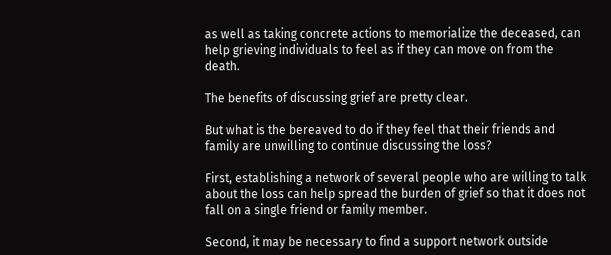as well as taking concrete actions to memorialize the deceased, can help grieving individuals to feel as if they can move on from the death.

The benefits of discussing grief are pretty clear.

But what is the bereaved to do if they feel that their friends and family are unwilling to continue discussing the loss?

First, establishing a network of several people who are willing to talk about the loss can help spread the burden of grief so that it does not fall on a single friend or family member.

Second, it may be necessary to find a support network outside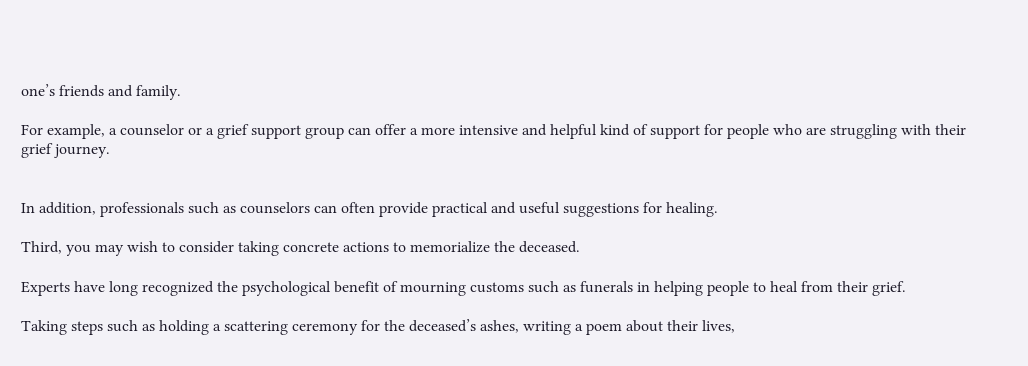one’s friends and family.

For example, a counselor or a grief support group can offer a more intensive and helpful kind of support for people who are struggling with their grief journey.


In addition, professionals such as counselors can often provide practical and useful suggestions for healing.

Third, you may wish to consider taking concrete actions to memorialize the deceased.

Experts have long recognized the psychological benefit of mourning customs such as funerals in helping people to heal from their grief.

Taking steps such as holding a scattering ceremony for the deceased’s ashes, writing a poem about their lives,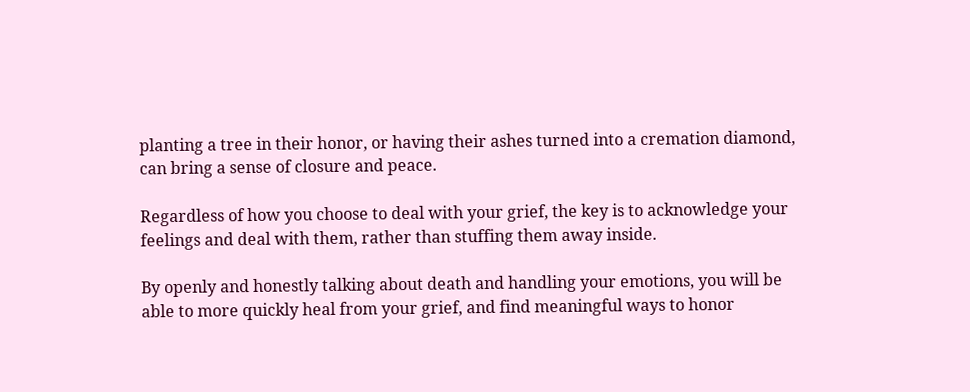planting a tree in their honor, or having their ashes turned into a cremation diamond, can bring a sense of closure and peace.

Regardless of how you choose to deal with your grief, the key is to acknowledge your feelings and deal with them, rather than stuffing them away inside.

By openly and honestly talking about death and handling your emotions, you will be able to more quickly heal from your grief, and find meaningful ways to honor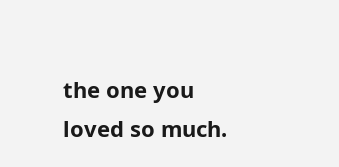the one you loved so much.